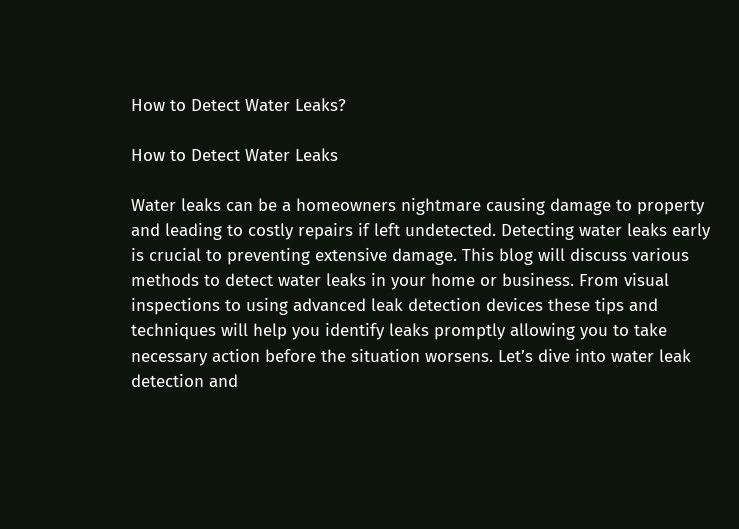How to Detect Water Leaks?

How to Detect Water Leaks

Water leaks can be a homeowners nightmare causing damage to property and leading to costly repairs if left undetected. Detecting water leaks early is crucial to preventing extensive damage. This blog will discuss various methods to detect water leaks in your home or business. From visual inspections to using advanced leak detection devices these tips and techniques will help you identify leaks promptly allowing you to take necessary action before the situation worsens. Let’s dive into water leak detection and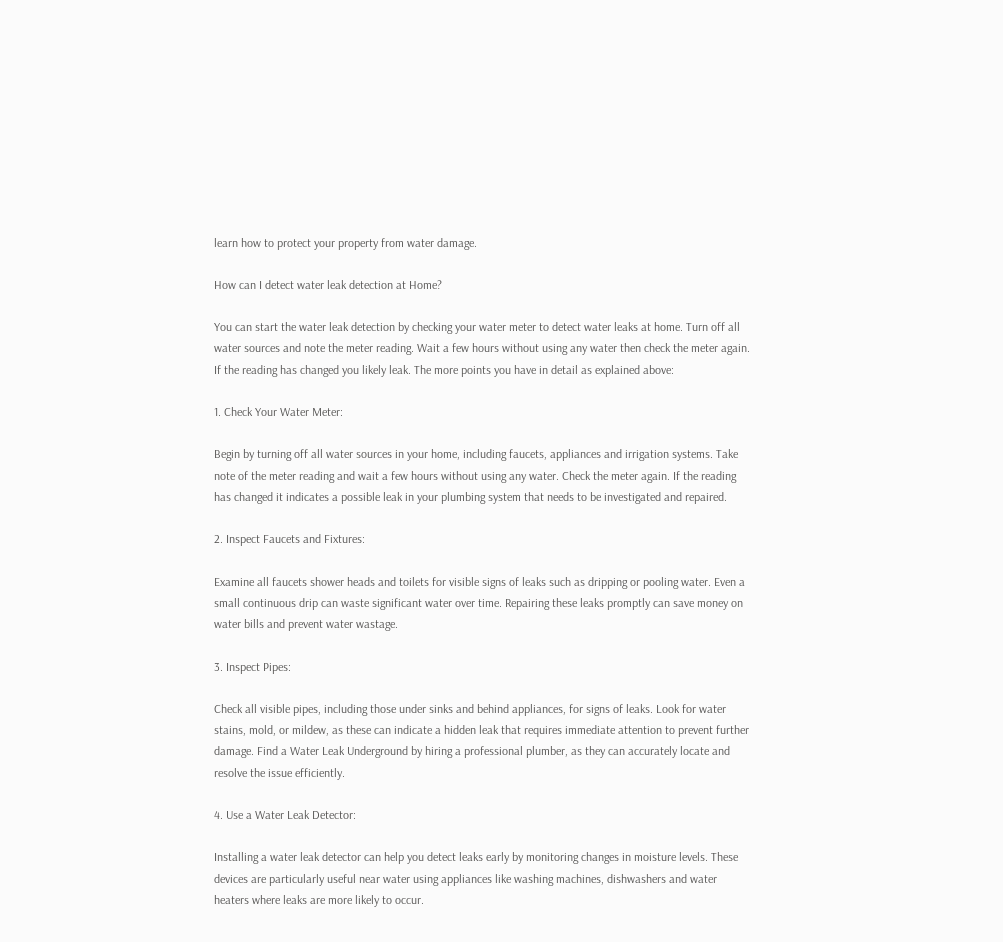learn how to protect your property from water damage.

How can I detect water leak detection at Home?

You can start the water leak detection by checking your water meter to detect water leaks at home. Turn off all water sources and note the meter reading. Wait a few hours without using any water then check the meter again. If the reading has changed you likely leak. The more points you have in detail as explained above:

1. Check Your Water Meter:

Begin by turning off all water sources in your home, including faucets, appliances and irrigation systems. Take note of the meter reading and wait a few hours without using any water. Check the meter again. If the reading has changed it indicates a possible leak in your plumbing system that needs to be investigated and repaired.

2. Inspect Faucets and Fixtures:

Examine all faucets shower heads and toilets for visible signs of leaks such as dripping or pooling water. Even a small continuous drip can waste significant water over time. Repairing these leaks promptly can save money on water bills and prevent water wastage.

3. Inspect Pipes:

Check all visible pipes, including those under sinks and behind appliances, for signs of leaks. Look for water stains, mold, or mildew, as these can indicate a hidden leak that requires immediate attention to prevent further damage. Find a Water Leak Underground by hiring a professional plumber, as they can accurately locate and resolve the issue efficiently.

4. Use a Water Leak Detector:

Installing a water leak detector can help you detect leaks early by monitoring changes in moisture levels. These devices are particularly useful near water using appliances like washing machines, dishwashers and water heaters where leaks are more likely to occur.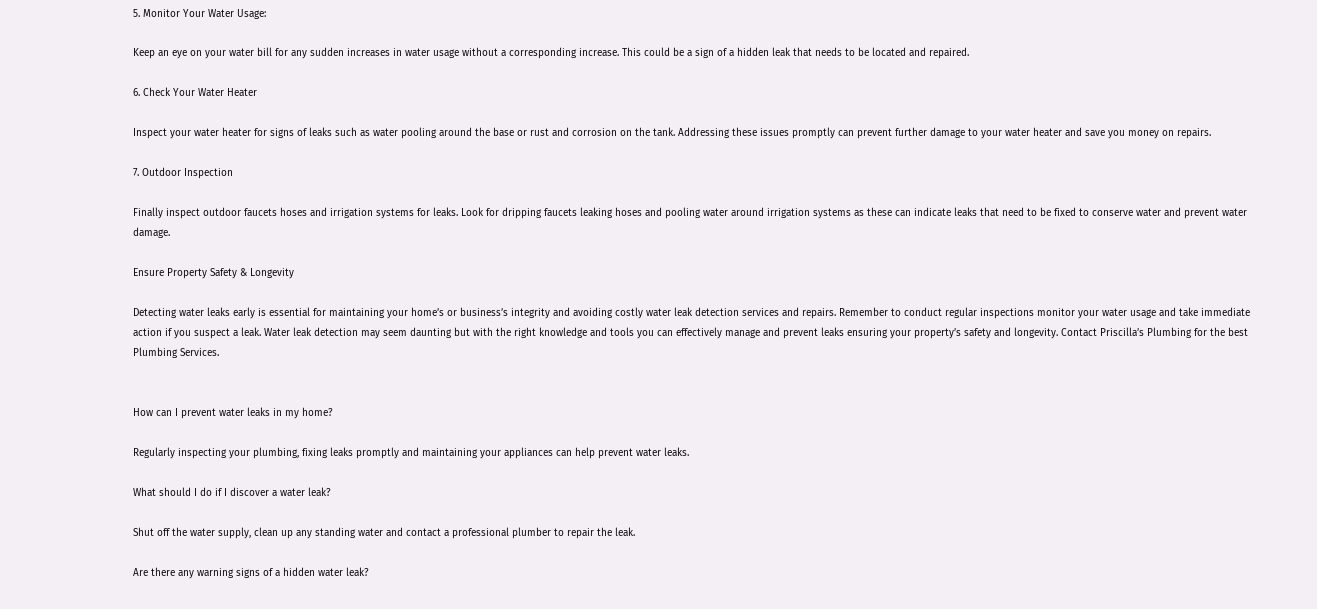5. Monitor Your Water Usage:

Keep an eye on your water bill for any sudden increases in water usage without a corresponding increase. This could be a sign of a hidden leak that needs to be located and repaired.

6. Check Your Water Heater

Inspect your water heater for signs of leaks such as water pooling around the base or rust and corrosion on the tank. Addressing these issues promptly can prevent further damage to your water heater and save you money on repairs.

7. Outdoor Inspection

Finally inspect outdoor faucets hoses and irrigation systems for leaks. Look for dripping faucets leaking hoses and pooling water around irrigation systems as these can indicate leaks that need to be fixed to conserve water and prevent water damage.

Ensure Property Safety & Longevity

Detecting water leaks early is essential for maintaining your home’s or business’s integrity and avoiding costly water leak detection services and repairs. Remember to conduct regular inspections monitor your water usage and take immediate action if you suspect a leak. Water leak detection may seem daunting but with the right knowledge and tools you can effectively manage and prevent leaks ensuring your property’s safety and longevity. Contact Priscilla’s Plumbing for the best Plumbing Services.


How can I prevent water leaks in my home?

Regularly inspecting your plumbing, fixing leaks promptly and maintaining your appliances can help prevent water leaks.

What should I do if I discover a water leak?

Shut off the water supply, clean up any standing water and contact a professional plumber to repair the leak.

Are there any warning signs of a hidden water leak?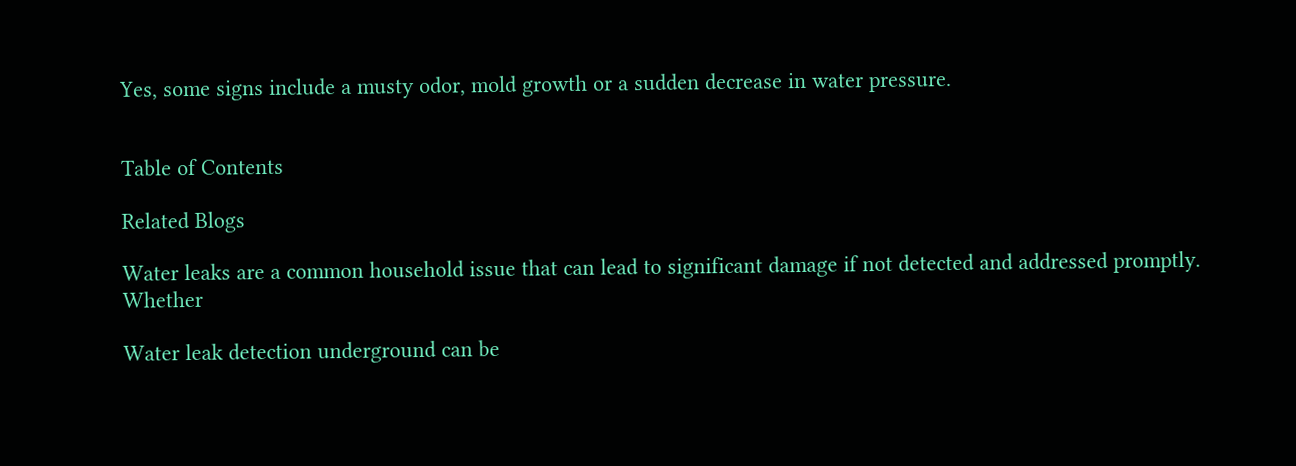Yes, some signs include a musty odor, mold growth or a sudden decrease in water pressure.


Table of Contents

Related Blogs

Water leaks are a common household issue that can lead to significant damage if not detected and addressed promptly. Whether

Water leak detection underground can be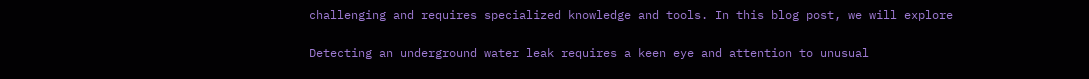challenging and requires specialized knowledge and tools. In this blog post, we will explore

Detecting an underground water leak requires a keen eye and attention to unusual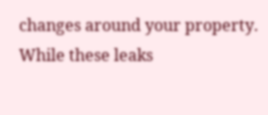changes around your property. While these leaks